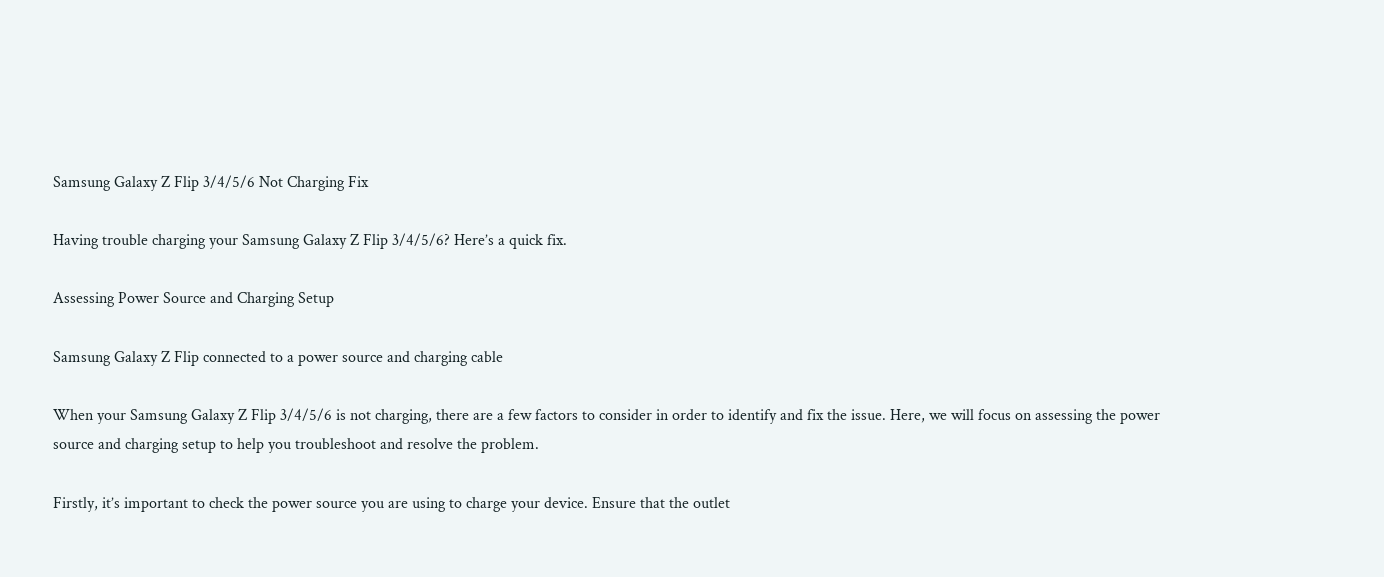Samsung Galaxy Z Flip 3/4/5/6 Not Charging Fix

Having trouble charging your Samsung Galaxy Z Flip 3/4/5/6? Here’s a quick fix.

Assessing Power Source and Charging Setup

Samsung Galaxy Z Flip connected to a power source and charging cable

When your Samsung Galaxy Z Flip 3/4/5/6 is not charging, there are a few factors to consider in order to identify and fix the issue. Here, we will focus on assessing the power source and charging setup to help you troubleshoot and resolve the problem.

Firstly, it’s important to check the power source you are using to charge your device. Ensure that the outlet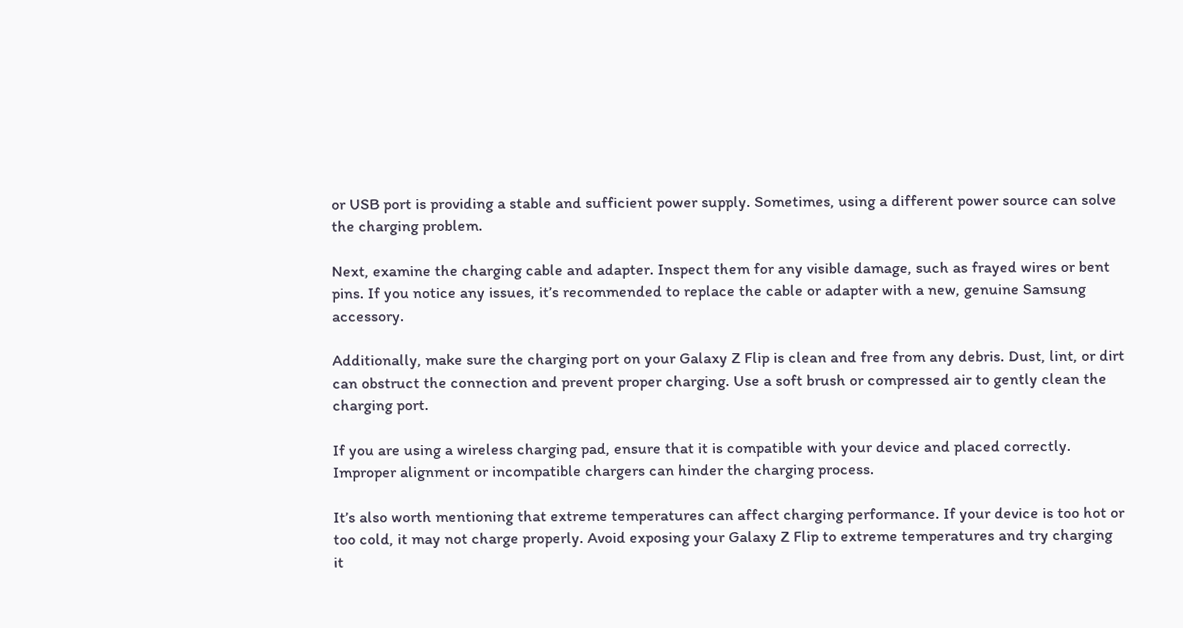or USB port is providing a stable and sufficient power supply. Sometimes, using a different power source can solve the charging problem.

Next, examine the charging cable and adapter. Inspect them for any visible damage, such as frayed wires or bent pins. If you notice any issues, it’s recommended to replace the cable or adapter with a new, genuine Samsung accessory.

Additionally, make sure the charging port on your Galaxy Z Flip is clean and free from any debris. Dust, lint, or dirt can obstruct the connection and prevent proper charging. Use a soft brush or compressed air to gently clean the charging port.

If you are using a wireless charging pad, ensure that it is compatible with your device and placed correctly. Improper alignment or incompatible chargers can hinder the charging process.

It’s also worth mentioning that extreme temperatures can affect charging performance. If your device is too hot or too cold, it may not charge properly. Avoid exposing your Galaxy Z Flip to extreme temperatures and try charging it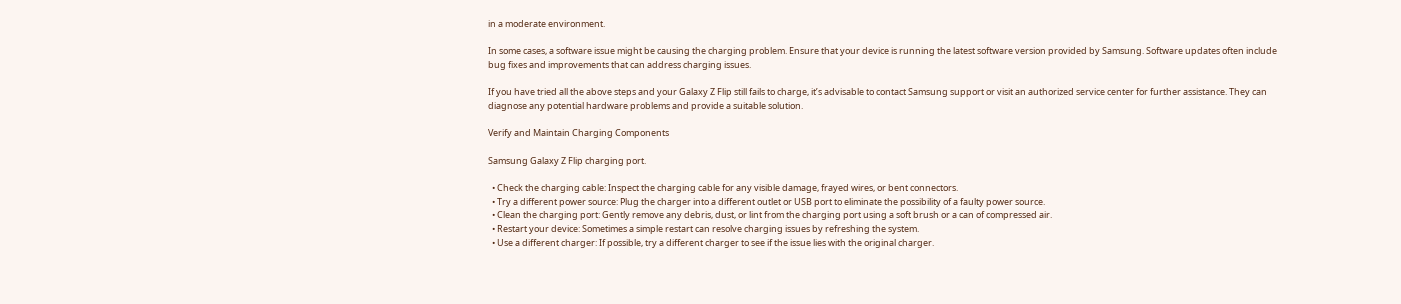in a moderate environment.

In some cases, a software issue might be causing the charging problem. Ensure that your device is running the latest software version provided by Samsung. Software updates often include bug fixes and improvements that can address charging issues.

If you have tried all the above steps and your Galaxy Z Flip still fails to charge, it’s advisable to contact Samsung support or visit an authorized service center for further assistance. They can diagnose any potential hardware problems and provide a suitable solution.

Verify and Maintain Charging Components

Samsung Galaxy Z Flip charging port.

  • Check the charging cable: Inspect the charging cable for any visible damage, frayed wires, or bent connectors.
  • Try a different power source: Plug the charger into a different outlet or USB port to eliminate the possibility of a faulty power source.
  • Clean the charging port: Gently remove any debris, dust, or lint from the charging port using a soft brush or a can of compressed air.
  • Restart your device: Sometimes a simple restart can resolve charging issues by refreshing the system.
  • Use a different charger: If possible, try a different charger to see if the issue lies with the original charger.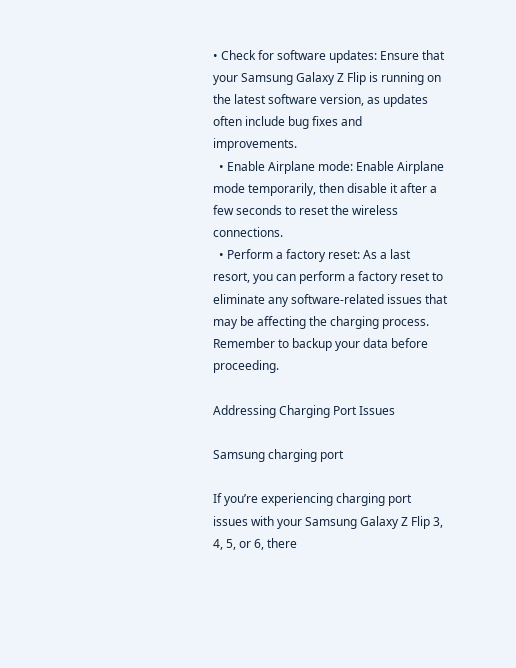• Check for software updates: Ensure that your Samsung Galaxy Z Flip is running on the latest software version, as updates often include bug fixes and improvements.
  • Enable Airplane mode: Enable Airplane mode temporarily, then disable it after a few seconds to reset the wireless connections.
  • Perform a factory reset: As a last resort, you can perform a factory reset to eliminate any software-related issues that may be affecting the charging process. Remember to backup your data before proceeding.

Addressing Charging Port Issues

Samsung charging port

If you’re experiencing charging port issues with your Samsung Galaxy Z Flip 3, 4, 5, or 6, there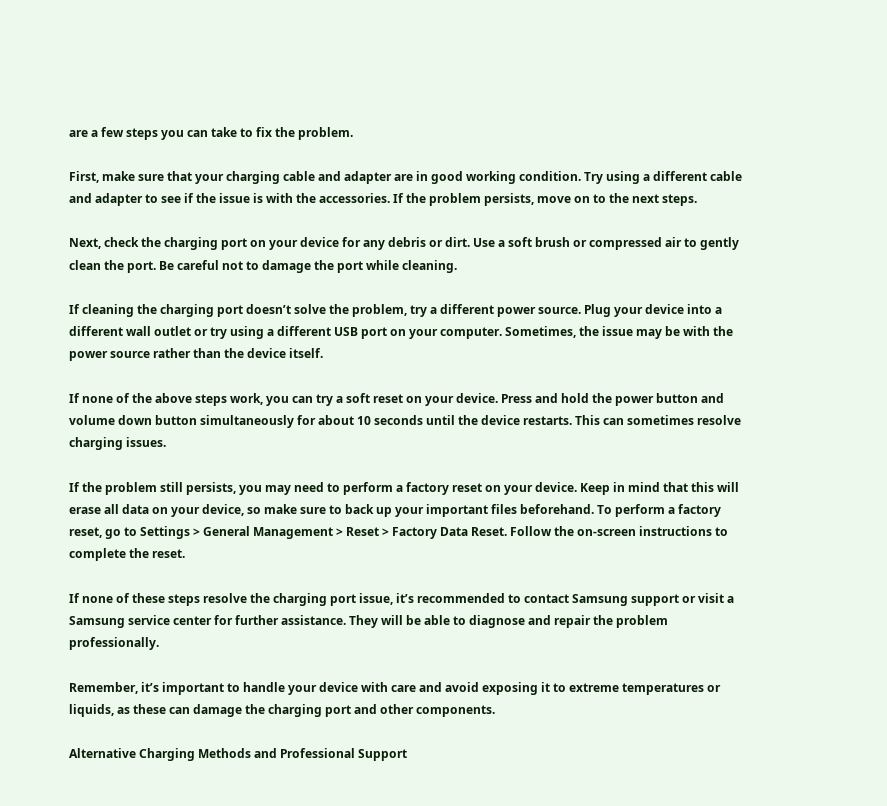are a few steps you can take to fix the problem.

First, make sure that your charging cable and adapter are in good working condition. Try using a different cable and adapter to see if the issue is with the accessories. If the problem persists, move on to the next steps.

Next, check the charging port on your device for any debris or dirt. Use a soft brush or compressed air to gently clean the port. Be careful not to damage the port while cleaning.

If cleaning the charging port doesn’t solve the problem, try a different power source. Plug your device into a different wall outlet or try using a different USB port on your computer. Sometimes, the issue may be with the power source rather than the device itself.

If none of the above steps work, you can try a soft reset on your device. Press and hold the power button and volume down button simultaneously for about 10 seconds until the device restarts. This can sometimes resolve charging issues.

If the problem still persists, you may need to perform a factory reset on your device. Keep in mind that this will erase all data on your device, so make sure to back up your important files beforehand. To perform a factory reset, go to Settings > General Management > Reset > Factory Data Reset. Follow the on-screen instructions to complete the reset.

If none of these steps resolve the charging port issue, it’s recommended to contact Samsung support or visit a Samsung service center for further assistance. They will be able to diagnose and repair the problem professionally.

Remember, it’s important to handle your device with care and avoid exposing it to extreme temperatures or liquids, as these can damage the charging port and other components.

Alternative Charging Methods and Professional Support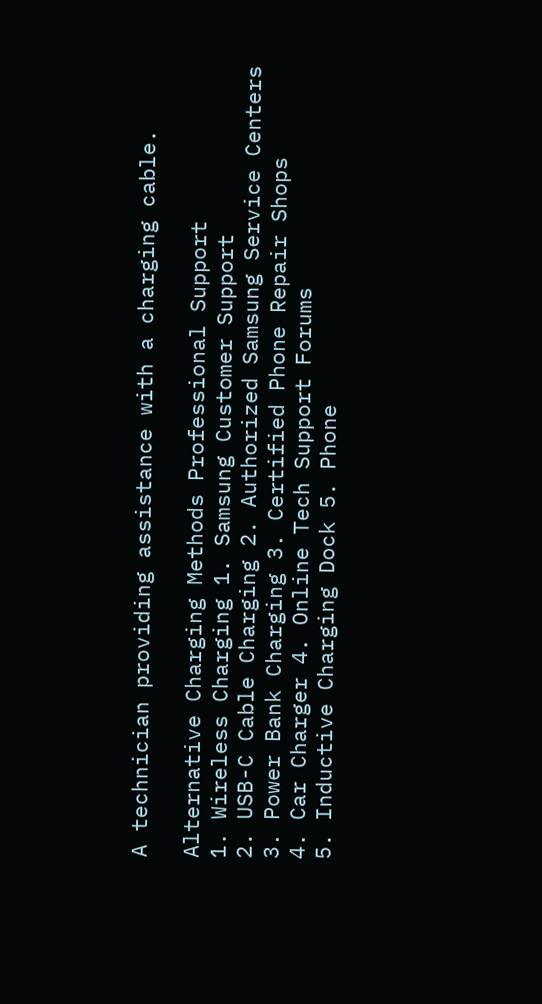A technician providing assistance with a charging cable.

Alternative Charging Methods Professional Support
1. Wireless Charging 1. Samsung Customer Support
2. USB-C Cable Charging 2. Authorized Samsung Service Centers
3. Power Bank Charging 3. Certified Phone Repair Shops
4. Car Charger 4. Online Tech Support Forums
5. Inductive Charging Dock 5. Phone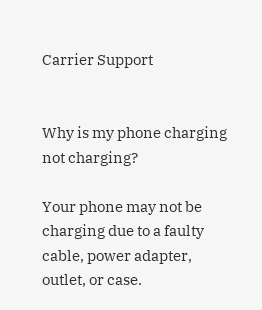Carrier Support


Why is my phone charging not charging?

Your phone may not be charging due to a faulty cable, power adapter, outlet, or case.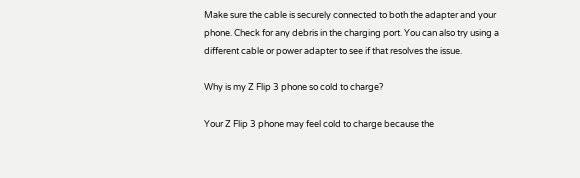Make sure the cable is securely connected to both the adapter and your phone. Check for any debris in the charging port. You can also try using a different cable or power adapter to see if that resolves the issue.

Why is my Z Flip 3 phone so cold to charge?

Your Z Flip 3 phone may feel cold to charge because the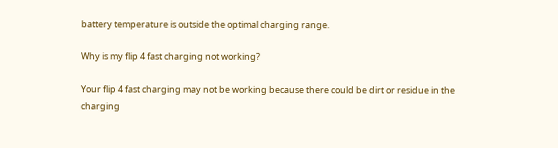battery temperature is outside the optimal charging range.

Why is my flip 4 fast charging not working?

Your flip 4 fast charging may not be working because there could be dirt or residue in the charging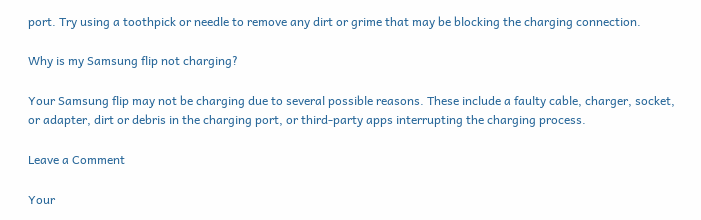port. Try using a toothpick or needle to remove any dirt or grime that may be blocking the charging connection.

Why is my Samsung flip not charging?

Your Samsung flip may not be charging due to several possible reasons. These include a faulty cable, charger, socket, or adapter, dirt or debris in the charging port, or third-party apps interrupting the charging process.

Leave a Comment

Your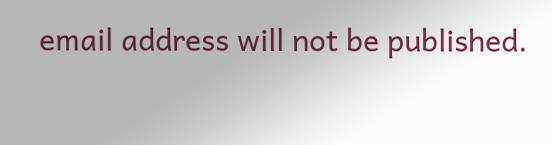email address will not be published.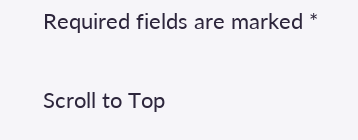Required fields are marked *

Scroll to Top